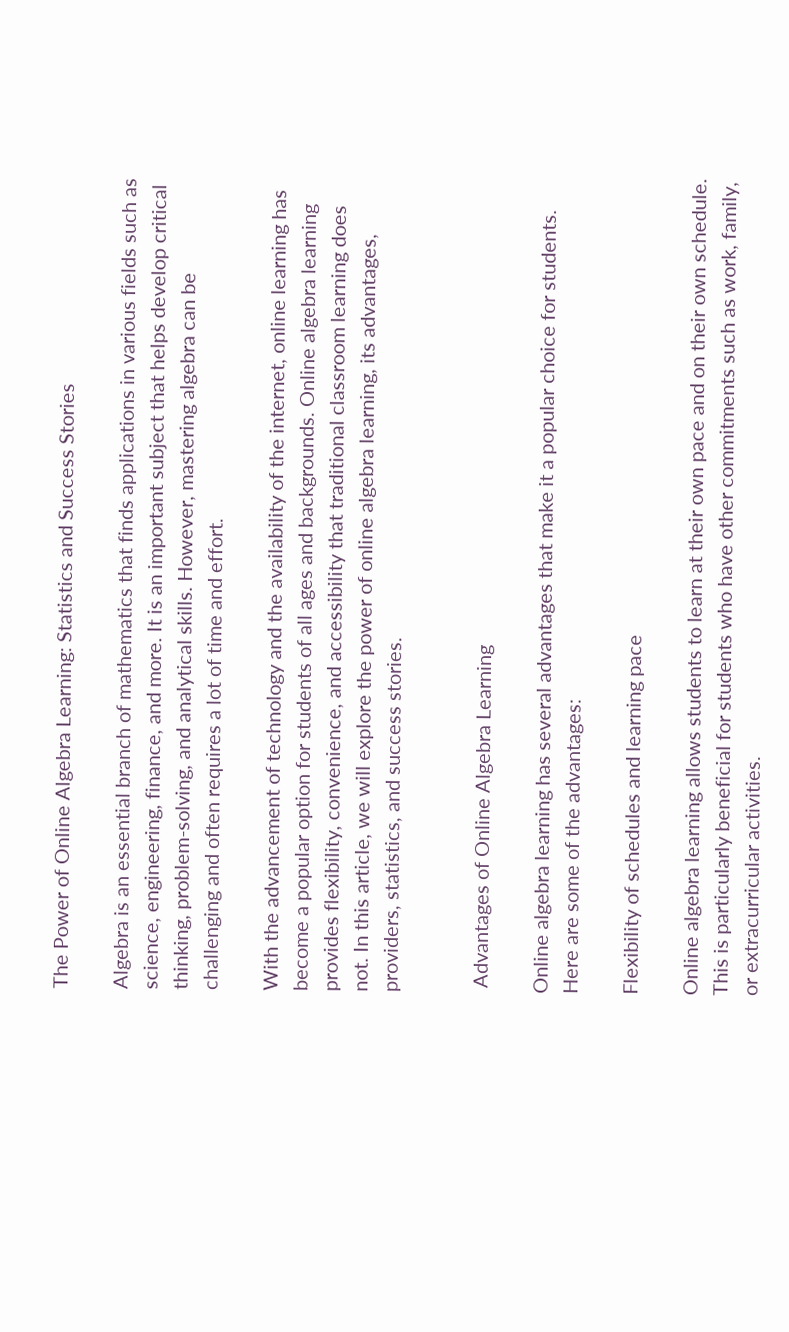The Power of Online Algebra Learning: Statistics and Success Stories

Algebra is an essential branch of mathematics that finds applications in various fields such as science, engineering, finance, and more. It is an important subject that helps develop critical thinking, problem-solving, and analytical skills. However, mastering algebra can be challenging and often requires a lot of time and effort.

With the advancement of technology and the availability of the internet, online learning has become a popular option for students of all ages and backgrounds. Online algebra learning provides flexibility, convenience, and accessibility that traditional classroom learning does not. In this article, we will explore the power of online algebra learning, its advantages, providers, statistics, and success stories.


 Advantages of Online Algebra Learning

Online algebra learning has several advantages that make it a popular choice for students. Here are some of the advantages:

Flexibility of schedules and learning pace

Online algebra learning allows students to learn at their own pace and on their own schedule. This is particularly beneficial for students who have other commitments such as work, family, or extracurricular activities.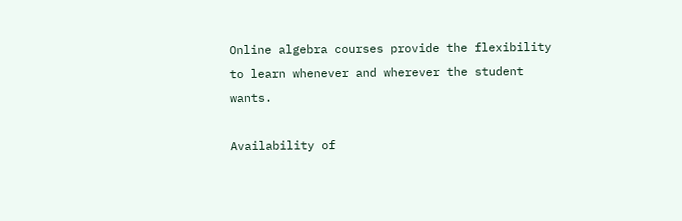Online algebra courses provide the flexibility to learn whenever and wherever the student wants.

Availability of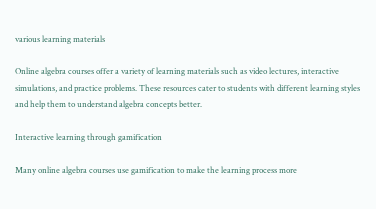various learning materials

Online algebra courses offer a variety of learning materials such as video lectures, interactive simulations, and practice problems. These resources cater to students with different learning styles and help them to understand algebra concepts better.

Interactive learning through gamification

Many online algebra courses use gamification to make the learning process more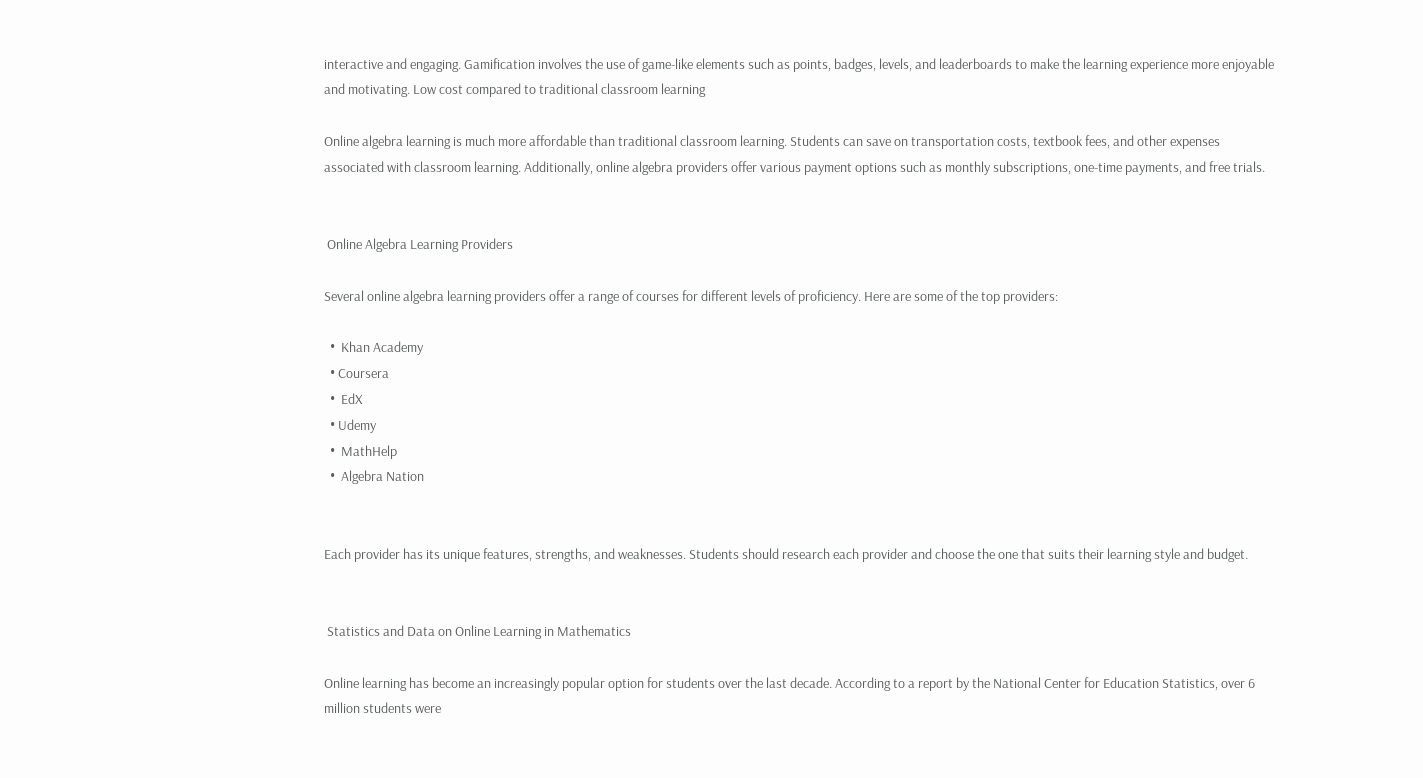interactive and engaging. Gamification involves the use of game-like elements such as points, badges, levels, and leaderboards to make the learning experience more enjoyable and motivating. Low cost compared to traditional classroom learning

Online algebra learning is much more affordable than traditional classroom learning. Students can save on transportation costs, textbook fees, and other expenses associated with classroom learning. Additionally, online algebra providers offer various payment options such as monthly subscriptions, one-time payments, and free trials.


 Online Algebra Learning Providers

Several online algebra learning providers offer a range of courses for different levels of proficiency. Here are some of the top providers:

  •  Khan Academy
  • Coursera
  •  EdX
  • Udemy
  •  MathHelp
  •  Algebra Nation


Each provider has its unique features, strengths, and weaknesses. Students should research each provider and choose the one that suits their learning style and budget.


 Statistics and Data on Online Learning in Mathematics

Online learning has become an increasingly popular option for students over the last decade. According to a report by the National Center for Education Statistics, over 6 million students were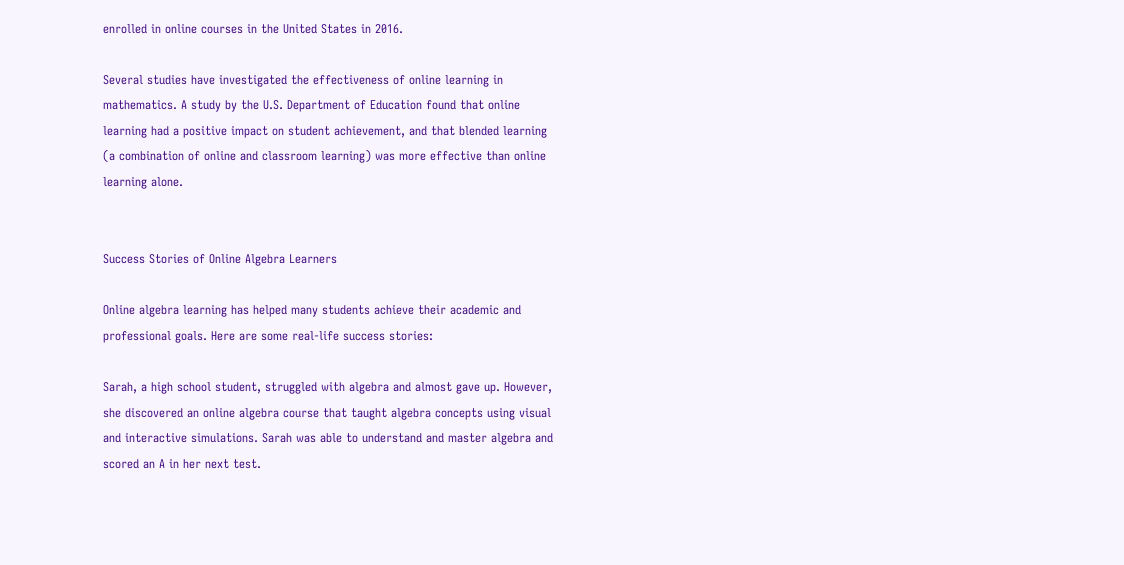enrolled in online courses in the United States in 2016.

Several studies have investigated the effectiveness of online learning in mathematics. A study by the U.S. Department of Education found that online learning had a positive impact on student achievement, and that blended learning (a combination of online and classroom learning) was more effective than online learning alone.


Success Stories of Online Algebra Learners

Online algebra learning has helped many students achieve their academic and professional goals. Here are some real-life success stories:

Sarah, a high school student, struggled with algebra and almost gave up. However, she discovered an online algebra course that taught algebra concepts using visual and interactive simulations. Sarah was able to understand and master algebra and scored an A in her next test.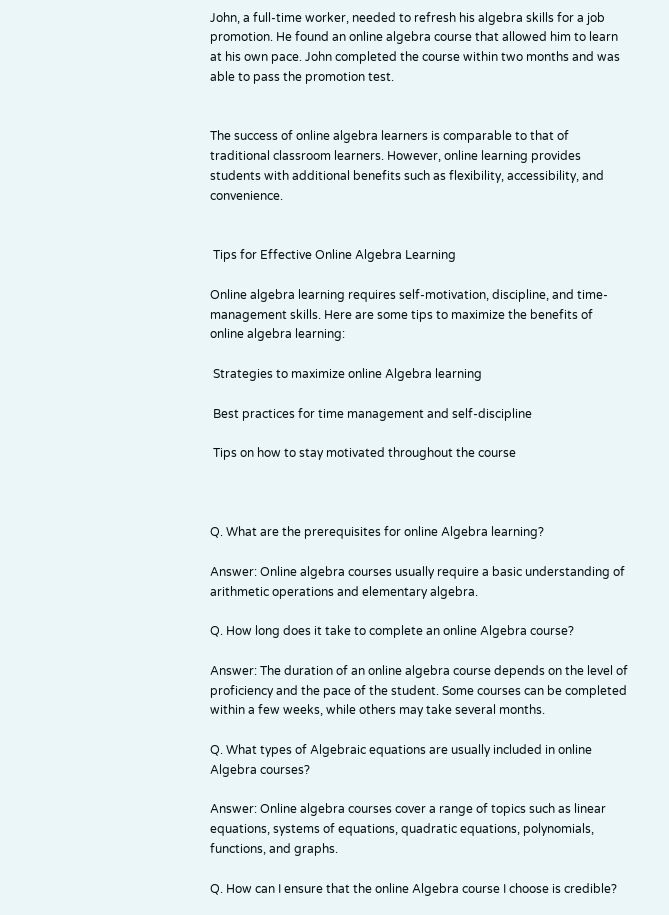John, a full-time worker, needed to refresh his algebra skills for a job promotion. He found an online algebra course that allowed him to learn at his own pace. John completed the course within two months and was able to pass the promotion test.


The success of online algebra learners is comparable to that of traditional classroom learners. However, online learning provides students with additional benefits such as flexibility, accessibility, and convenience.


 Tips for Effective Online Algebra Learning

Online algebra learning requires self-motivation, discipline, and time-management skills. Here are some tips to maximize the benefits of online algebra learning:

 Strategies to maximize online Algebra learning

 Best practices for time management and self-discipline

 Tips on how to stay motivated throughout the course



Q. What are the prerequisites for online Algebra learning?

Answer: Online algebra courses usually require a basic understanding of arithmetic operations and elementary algebra.

Q. How long does it take to complete an online Algebra course?

Answer: The duration of an online algebra course depends on the level of proficiency and the pace of the student. Some courses can be completed within a few weeks, while others may take several months.

Q. What types of Algebraic equations are usually included in online Algebra courses?

Answer: Online algebra courses cover a range of topics such as linear equations, systems of equations, quadratic equations, polynomials, functions, and graphs.

Q. How can I ensure that the online Algebra course I choose is credible?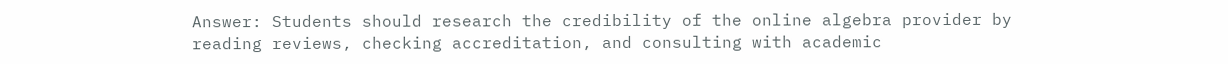Answer: Students should research the credibility of the online algebra provider by reading reviews, checking accreditation, and consulting with academic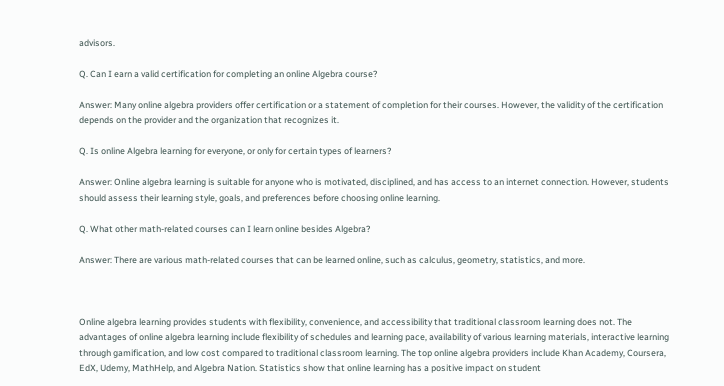advisors.

Q. Can I earn a valid certification for completing an online Algebra course?

Answer: Many online algebra providers offer certification or a statement of completion for their courses. However, the validity of the certification depends on the provider and the organization that recognizes it.

Q. Is online Algebra learning for everyone, or only for certain types of learners?

Answer: Online algebra learning is suitable for anyone who is motivated, disciplined, and has access to an internet connection. However, students should assess their learning style, goals, and preferences before choosing online learning.

Q. What other math-related courses can I learn online besides Algebra?

Answer: There are various math-related courses that can be learned online, such as calculus, geometry, statistics, and more.



Online algebra learning provides students with flexibility, convenience, and accessibility that traditional classroom learning does not. The advantages of online algebra learning include flexibility of schedules and learning pace, availability of various learning materials, interactive learning through gamification, and low cost compared to traditional classroom learning. The top online algebra providers include Khan Academy, Coursera, EdX, Udemy, MathHelp, and Algebra Nation. Statistics show that online learning has a positive impact on student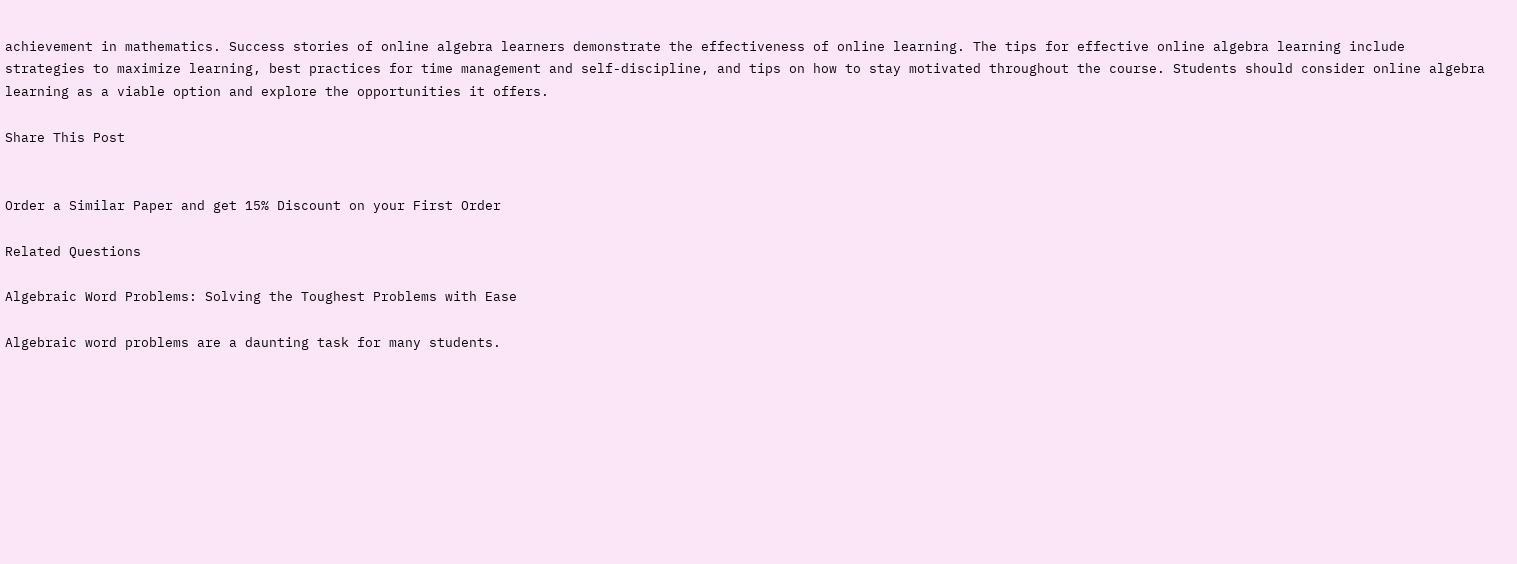achievement in mathematics. Success stories of online algebra learners demonstrate the effectiveness of online learning. The tips for effective online algebra learning include strategies to maximize learning, best practices for time management and self-discipline, and tips on how to stay motivated throughout the course. Students should consider online algebra learning as a viable option and explore the opportunities it offers.

Share This Post


Order a Similar Paper and get 15% Discount on your First Order

Related Questions

Algebraic Word Problems: Solving the Toughest Problems with Ease

Algebraic word problems are a daunting task for many students.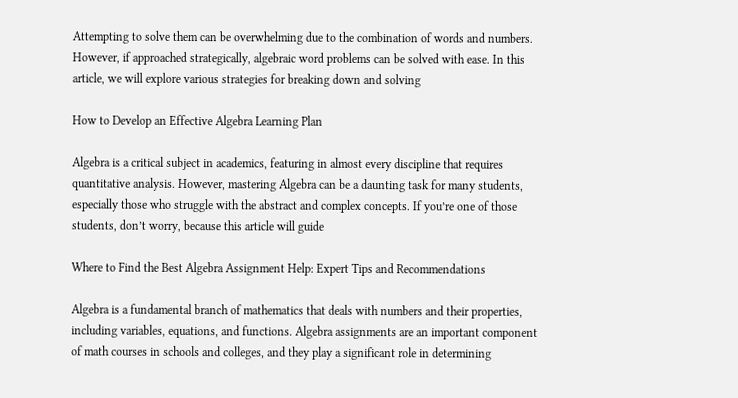Attempting to solve them can be overwhelming due to the combination of words and numbers. However, if approached strategically, algebraic word problems can be solved with ease. In this article, we will explore various strategies for breaking down and solving

How to Develop an Effective Algebra Learning Plan

Algebra is a critical subject in academics, featuring in almost every discipline that requires quantitative analysis. However, mastering Algebra can be a daunting task for many students, especially those who struggle with the abstract and complex concepts. If you’re one of those students, don’t worry, because this article will guide

Where to Find the Best Algebra Assignment Help: Expert Tips and Recommendations

Algebra is a fundamental branch of mathematics that deals with numbers and their properties, including variables, equations, and functions. Algebra assignments are an important component of math courses in schools and colleges, and they play a significant role in determining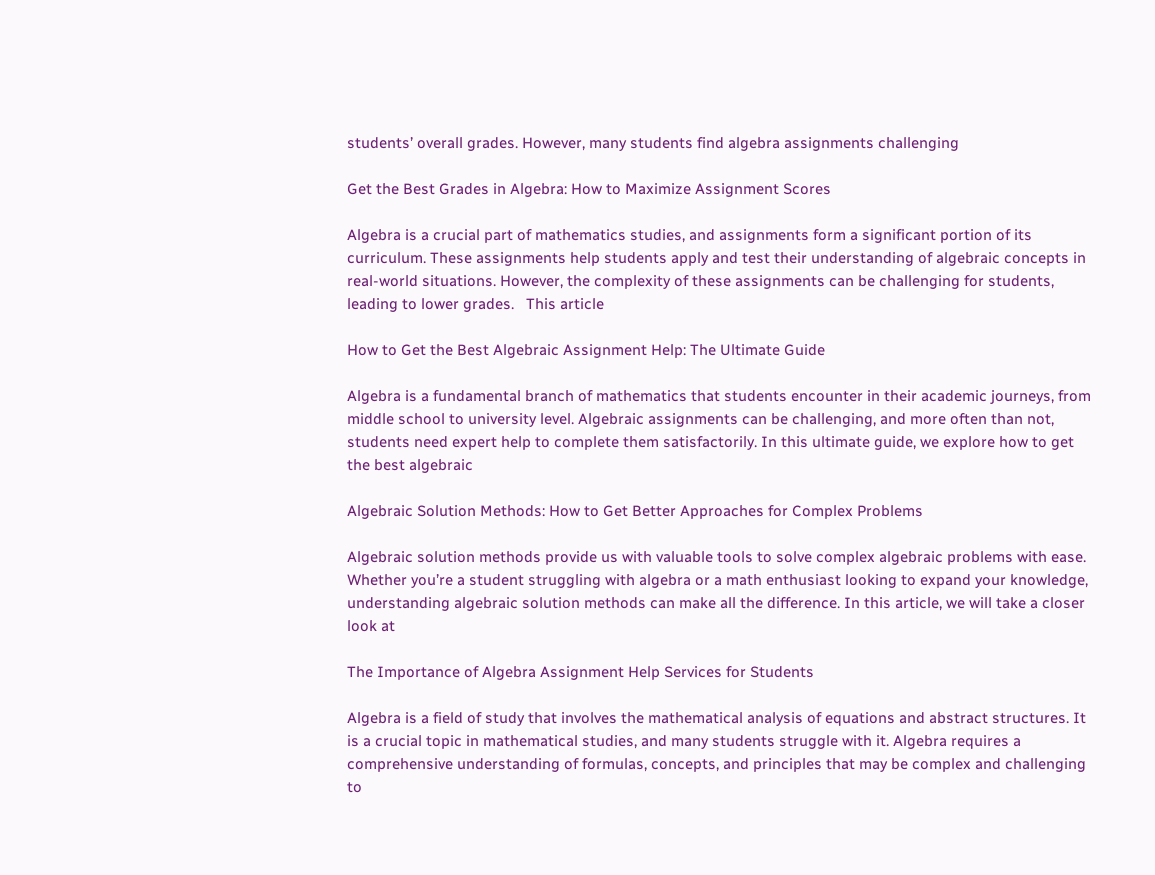students’ overall grades. However, many students find algebra assignments challenging

Get the Best Grades in Algebra: How to Maximize Assignment Scores

Algebra is a crucial part of mathematics studies, and assignments form a significant portion of its curriculum. These assignments help students apply and test their understanding of algebraic concepts in real-world situations. However, the complexity of these assignments can be challenging for students, leading to lower grades.   This article

How to Get the Best Algebraic Assignment Help: The Ultimate Guide

Algebra is a fundamental branch of mathematics that students encounter in their academic journeys, from middle school to university level. Algebraic assignments can be challenging, and more often than not, students need expert help to complete them satisfactorily. In this ultimate guide, we explore how to get the best algebraic

Algebraic Solution Methods: How to Get Better Approaches for Complex Problems

Algebraic solution methods provide us with valuable tools to solve complex algebraic problems with ease. Whether you’re a student struggling with algebra or a math enthusiast looking to expand your knowledge, understanding algebraic solution methods can make all the difference. In this article, we will take a closer look at

The Importance of Algebra Assignment Help Services for Students

Algebra is a field of study that involves the mathematical analysis of equations and abstract structures. It is a crucial topic in mathematical studies, and many students struggle with it. Algebra requires a comprehensive understanding of formulas, concepts, and principles that may be complex and challenging to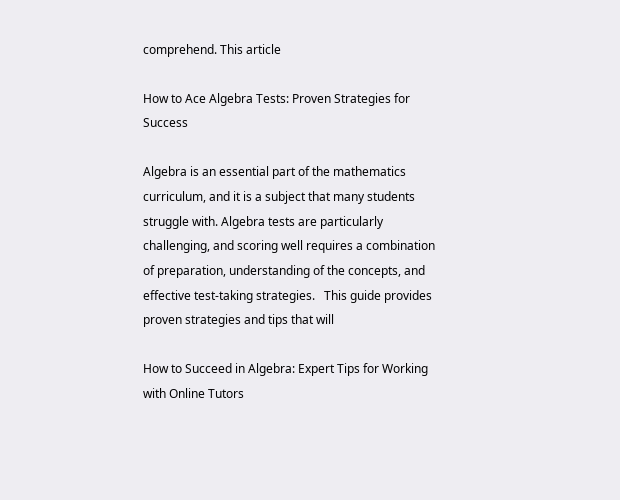comprehend. This article

How to Ace Algebra Tests: Proven Strategies for Success

Algebra is an essential part of the mathematics curriculum, and it is a subject that many students struggle with. Algebra tests are particularly challenging, and scoring well requires a combination of preparation, understanding of the concepts, and effective test-taking strategies.   This guide provides proven strategies and tips that will

How to Succeed in Algebra: Expert Tips for Working with Online Tutors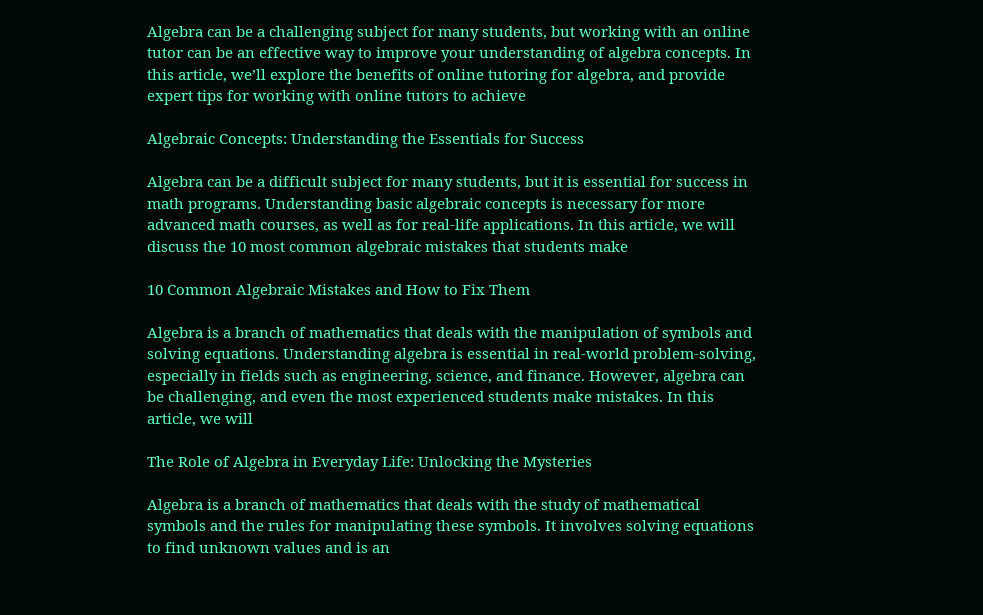Algebra can be a challenging subject for many students, but working with an online tutor can be an effective way to improve your understanding of algebra concepts. In this article, we’ll explore the benefits of online tutoring for algebra, and provide expert tips for working with online tutors to achieve

Algebraic Concepts: Understanding the Essentials for Success

Algebra can be a difficult subject for many students, but it is essential for success in math programs. Understanding basic algebraic concepts is necessary for more advanced math courses, as well as for real-life applications. In this article, we will discuss the 10 most common algebraic mistakes that students make

10 Common Algebraic Mistakes and How to Fix Them

Algebra is a branch of mathematics that deals with the manipulation of symbols and solving equations. Understanding algebra is essential in real-world problem-solving, especially in fields such as engineering, science, and finance. However, algebra can be challenging, and even the most experienced students make mistakes. In this article, we will

The Role of Algebra in Everyday Life: Unlocking the Mysteries

Algebra is a branch of mathematics that deals with the study of mathematical symbols and the rules for manipulating these symbols. It involves solving equations to find unknown values and is an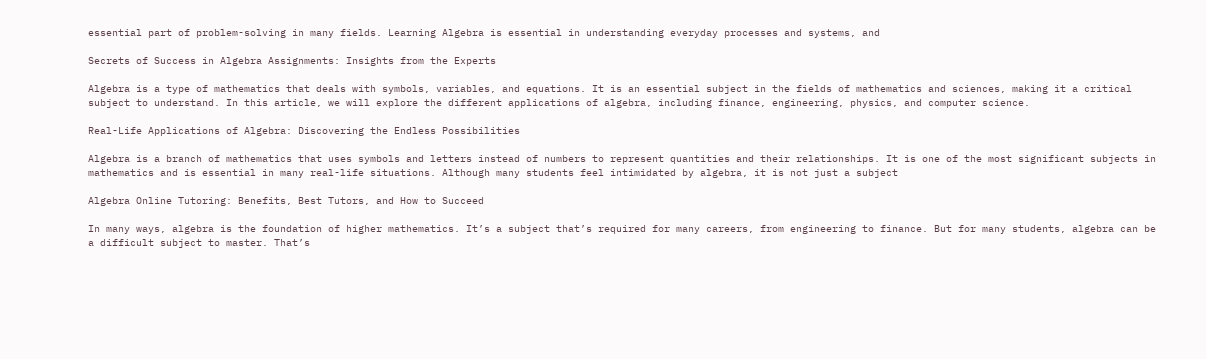essential part of problem-solving in many fields. Learning Algebra is essential in understanding everyday processes and systems, and

Secrets of Success in Algebra Assignments: Insights from the Experts

Algebra is a type of mathematics that deals with symbols, variables, and equations. It is an essential subject in the fields of mathematics and sciences, making it a critical subject to understand. In this article, we will explore the different applications of algebra, including finance, engineering, physics, and computer science.

Real-Life Applications of Algebra: Discovering the Endless Possibilities

Algebra is a branch of mathematics that uses symbols and letters instead of numbers to represent quantities and their relationships. It is one of the most significant subjects in mathematics and is essential in many real-life situations. Although many students feel intimidated by algebra, it is not just a subject

Algebra Online Tutoring: Benefits, Best Tutors, and How to Succeed

In many ways, algebra is the foundation of higher mathematics. It’s a subject that’s required for many careers, from engineering to finance. But for many students, algebra can be a difficult subject to master. That’s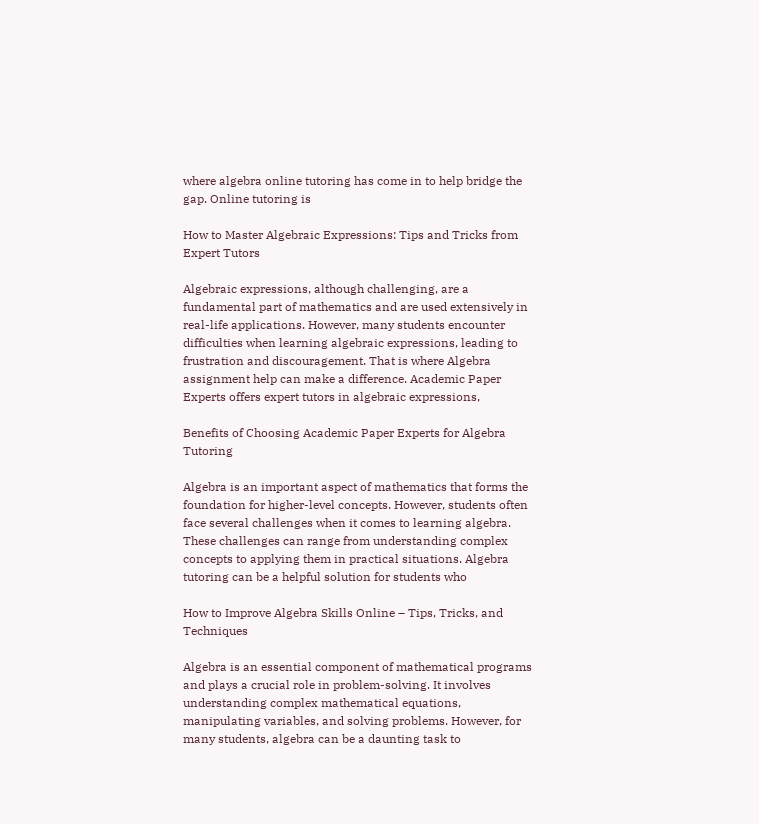where algebra online tutoring has come in to help bridge the gap. Online tutoring is

How to Master Algebraic Expressions: Tips and Tricks from Expert Tutors

Algebraic expressions, although challenging, are a fundamental part of mathematics and are used extensively in real-life applications. However, many students encounter difficulties when learning algebraic expressions, leading to frustration and discouragement. That is where Algebra assignment help can make a difference. Academic Paper Experts offers expert tutors in algebraic expressions,

Benefits of Choosing Academic Paper Experts for Algebra Tutoring

Algebra is an important aspect of mathematics that forms the foundation for higher-level concepts. However, students often face several challenges when it comes to learning algebra. These challenges can range from understanding complex concepts to applying them in practical situations. Algebra tutoring can be a helpful solution for students who

How to Improve Algebra Skills Online – Tips, Tricks, and Techniques

Algebra is an essential component of mathematical programs and plays a crucial role in problem-solving. It involves understanding complex mathematical equations, manipulating variables, and solving problems. However, for many students, algebra can be a daunting task to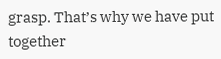grasp. That’s why we have put together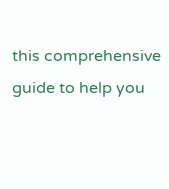this comprehensive guide to help you